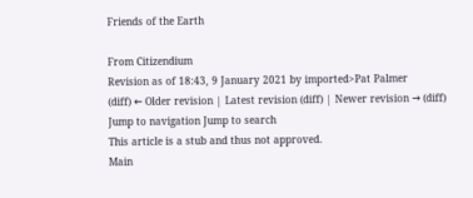Friends of the Earth

From Citizendium
Revision as of 18:43, 9 January 2021 by imported>Pat Palmer
(diff) ← Older revision | Latest revision (diff) | Newer revision → (diff)
Jump to navigation Jump to search
This article is a stub and thus not approved.
Main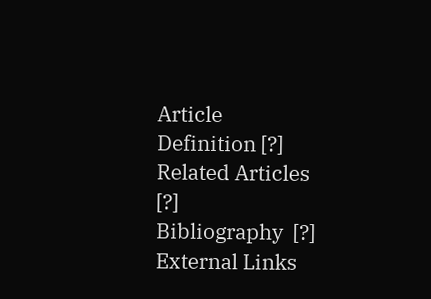Article
Definition [?]
Related Articles  [?]
Bibliography  [?]
External Links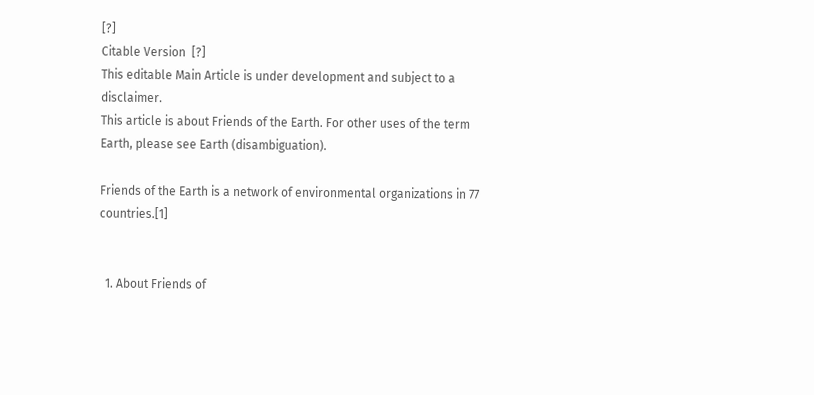[?]
Citable Version  [?]
This editable Main Article is under development and subject to a disclaimer.
This article is about Friends of the Earth. For other uses of the term Earth, please see Earth (disambiguation).

Friends of the Earth is a network of environmental organizations in 77 countries.[1]


  1. About Friends of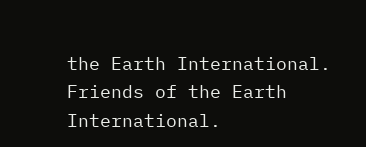the Earth International. Friends of the Earth International.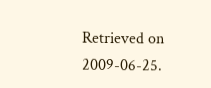Retrieved on 2009-06-25.